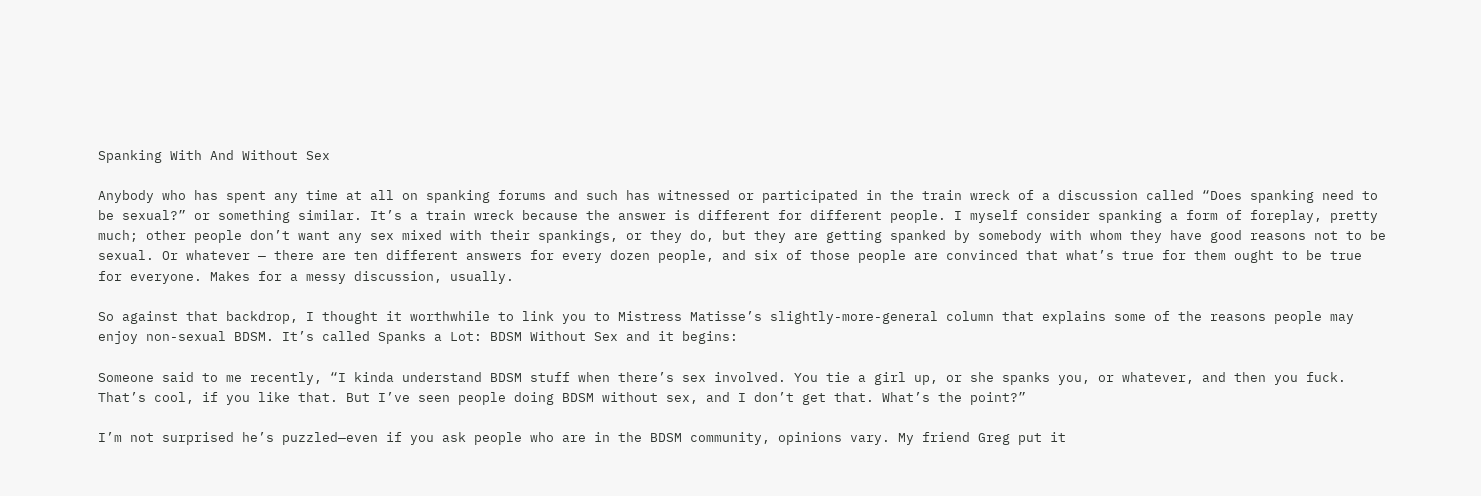Spanking With And Without Sex

Anybody who has spent any time at all on spanking forums and such has witnessed or participated in the train wreck of a discussion called “Does spanking need to be sexual?” or something similar. It’s a train wreck because the answer is different for different people. I myself consider spanking a form of foreplay, pretty much; other people don’t want any sex mixed with their spankings, or they do, but they are getting spanked by somebody with whom they have good reasons not to be sexual. Or whatever — there are ten different answers for every dozen people, and six of those people are convinced that what’s true for them ought to be true for everyone. Makes for a messy discussion, usually.

So against that backdrop, I thought it worthwhile to link you to Mistress Matisse’s slightly-more-general column that explains some of the reasons people may enjoy non-sexual BDSM. It’s called Spanks a Lot: BDSM Without Sex and it begins:

Someone said to me recently, “I kinda understand BDSM stuff when there’s sex involved. You tie a girl up, or she spanks you, or whatever, and then you fuck. That’s cool, if you like that. But I’ve seen people doing BDSM without sex, and I don’t get that. What’s the point?”

I’m not surprised he’s puzzled—even if you ask people who are in the BDSM community, opinions vary. My friend Greg put it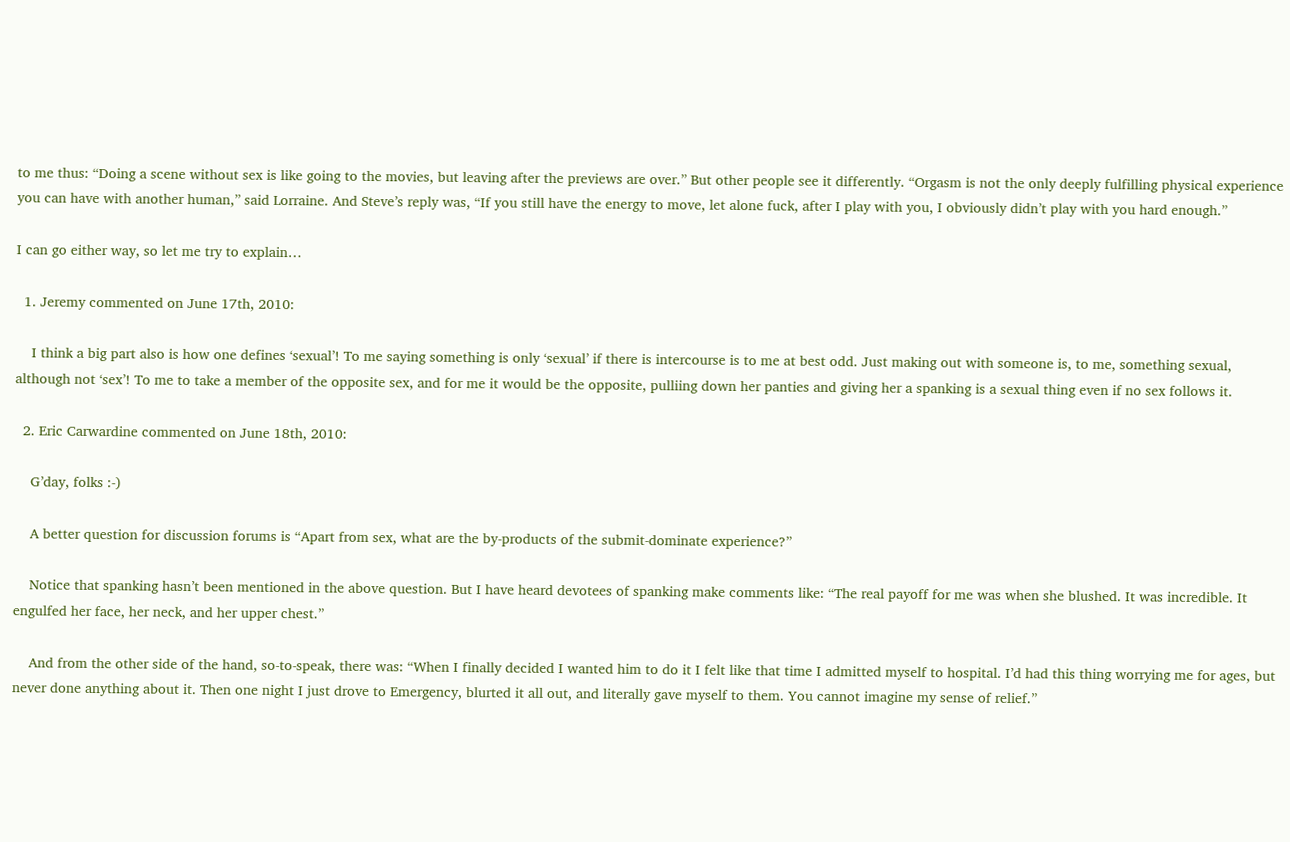to me thus: “Doing a scene without sex is like going to the movies, but leaving after the previews are over.” But other people see it differently. “Orgasm is not the only deeply fulfilling physical experience you can have with another human,” said Lorraine. And Steve’s reply was, “If you still have the energy to move, let alone fuck, after I play with you, I obviously didn’t play with you hard enough.”

I can go either way, so let me try to explain…

  1. Jeremy commented on June 17th, 2010:

    I think a big part also is how one defines ‘sexual’! To me saying something is only ‘sexual’ if there is intercourse is to me at best odd. Just making out with someone is, to me, something sexual, although not ‘sex’! To me to take a member of the opposite sex, and for me it would be the opposite, pulliing down her panties and giving her a spanking is a sexual thing even if no sex follows it.

  2. Eric Carwardine commented on June 18th, 2010:

    G’day, folks :-)

    A better question for discussion forums is “Apart from sex, what are the by-products of the submit-dominate experience?”

    Notice that spanking hasn’t been mentioned in the above question. But I have heard devotees of spanking make comments like: “The real payoff for me was when she blushed. It was incredible. It engulfed her face, her neck, and her upper chest.”

    And from the other side of the hand, so-to-speak, there was: “When I finally decided I wanted him to do it I felt like that time I admitted myself to hospital. I’d had this thing worrying me for ages, but never done anything about it. Then one night I just drove to Emergency, blurted it all out, and literally gave myself to them. You cannot imagine my sense of relief.”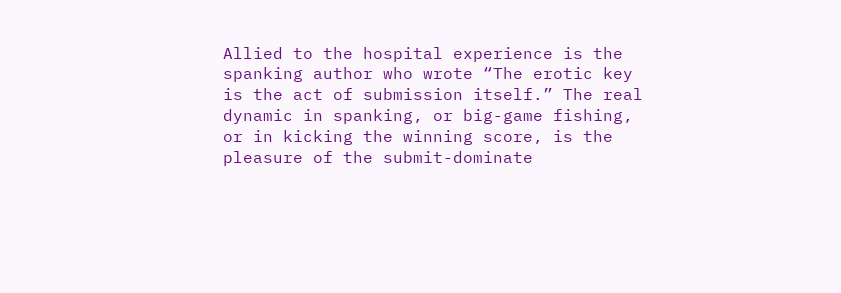Allied to the hospital experience is the spanking author who wrote “The erotic key is the act of submission itself.” The real dynamic in spanking, or big-game fishing, or in kicking the winning score, is the pleasure of the submit-dominate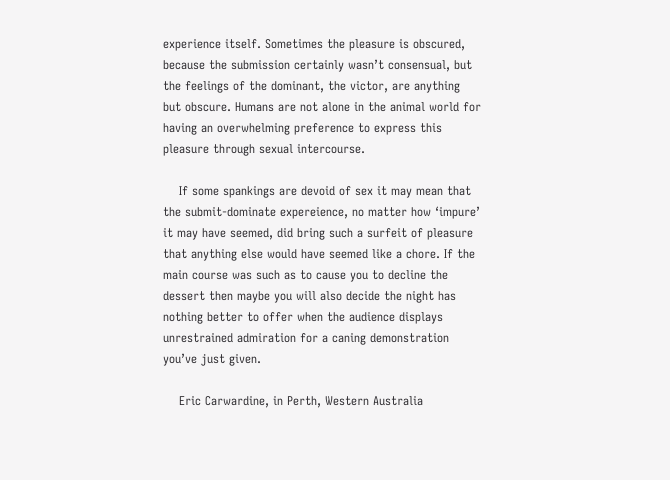experience itself. Sometimes the pleasure is obscured, because the submission certainly wasn’t consensual, but the feelings of the dominant, the victor, are anything but obscure. Humans are not alone in the animal world for having an overwhelming preference to express this pleasure through sexual intercourse.

    If some spankings are devoid of sex it may mean that the submit-dominate expereience, no matter how ‘impure’ it may have seemed, did bring such a surfeit of pleasure that anything else would have seemed like a chore. If the main course was such as to cause you to decline the dessert then maybe you will also decide the night has nothing better to offer when the audience displays unrestrained admiration for a caning demonstration you’ve just given.

    Eric Carwardine, in Perth, Western Australia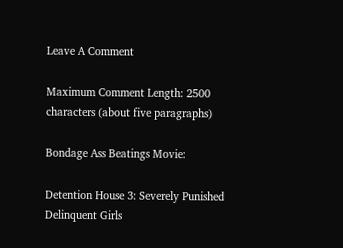Leave A Comment

Maximum Comment Length: 2500 characters (about five paragraphs)

Bondage Ass Beatings Movie:

Detention House 3: Severely Punished Delinquent Girls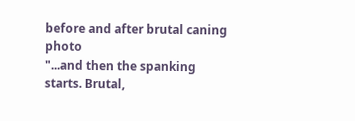before and after brutal caning photo
"...and then the spanking starts. Brutal,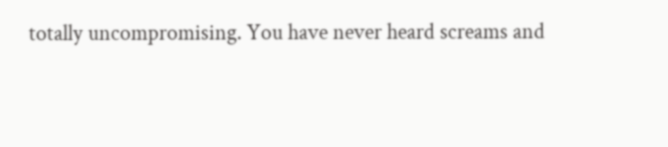totally uncompromising. You have never heard screams and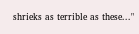shrieks as terrible as these..."